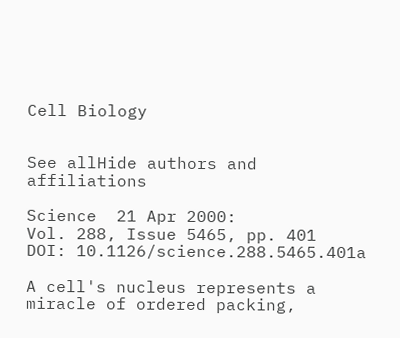Cell Biology


See allHide authors and affiliations

Science  21 Apr 2000:
Vol. 288, Issue 5465, pp. 401
DOI: 10.1126/science.288.5465.401a

A cell's nucleus represents a miracle of ordered packing,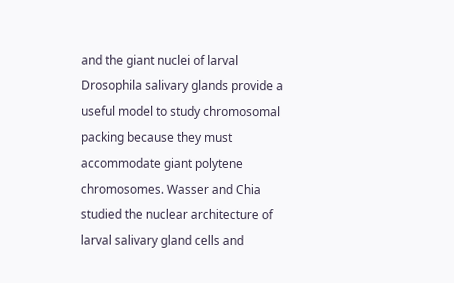and the giant nuclei of larval Drosophila salivary glands provide a useful model to study chromosomal packing because they must accommodate giant polytene chromosomes. Wasser and Chia studied the nuclear architecture of larval salivary gland cells and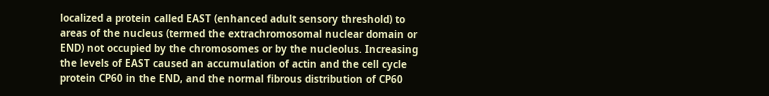localized a protein called EAST (enhanced adult sensory threshold) to areas of the nucleus (termed the extrachromosomal nuclear domain or END) not occupied by the chromosomes or by the nucleolus. Increasing the levels of EAST caused an accumulation of actin and the cell cycle protein CP60 in the END, and the normal fibrous distribution of CP60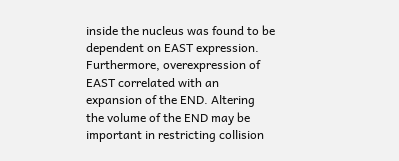inside the nucleus was found to be dependent on EAST expression. Furthermore, overexpression of EAST correlated with an expansion of the END. Altering the volume of the END may be important in restricting collision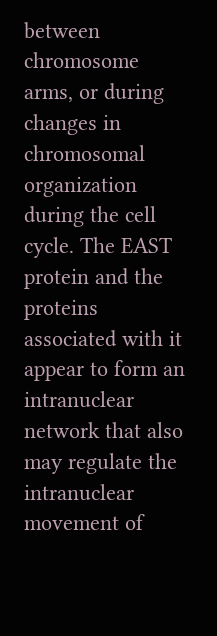between chromosome arms, or during changes in chromosomal organization during the cell cycle. The EAST protein and the proteins associated with it appear to form an intranuclear network that also may regulate the intranuclear movement of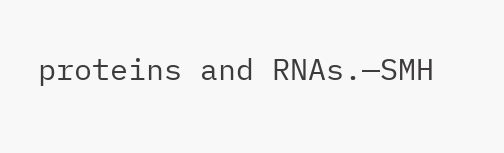proteins and RNAs.—SMH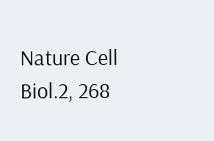Nature Cell Biol.2, 268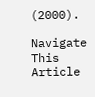(2000).

Navigate This Article